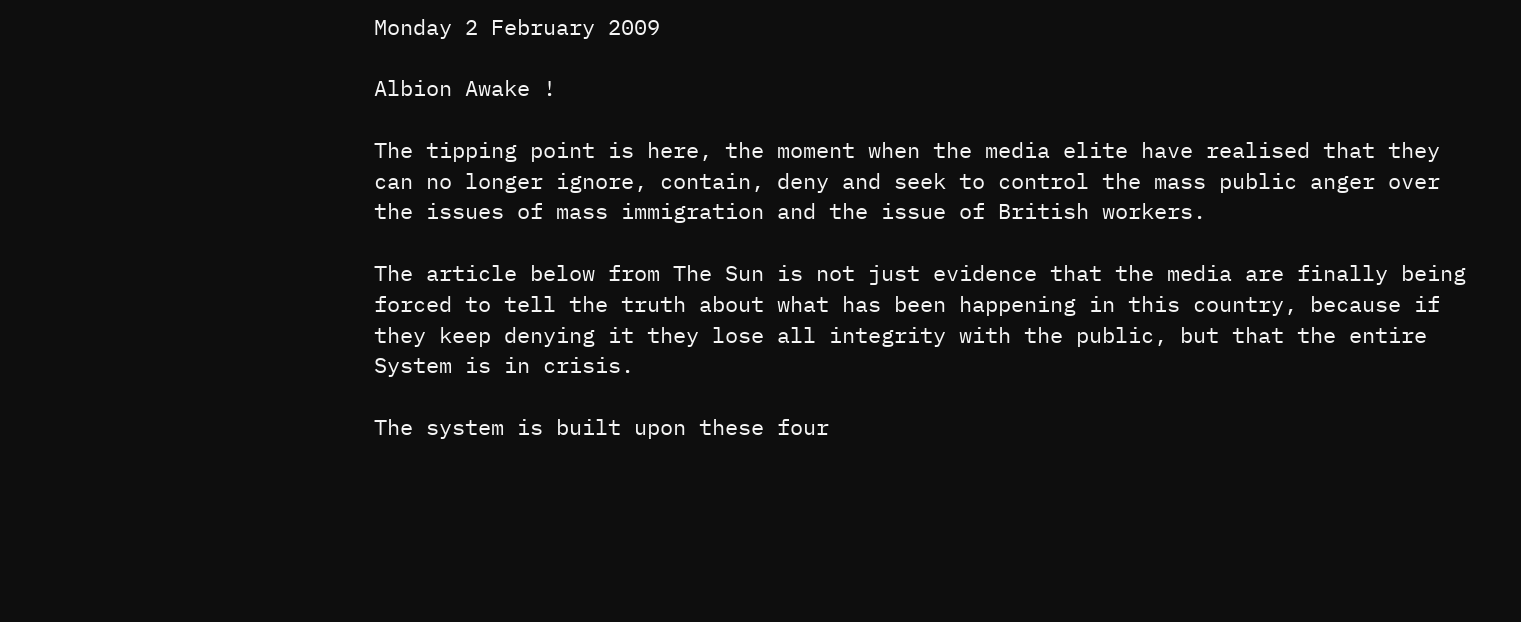Monday 2 February 2009

Albion Awake !

The tipping point is here, the moment when the media elite have realised that they can no longer ignore, contain, deny and seek to control the mass public anger over the issues of mass immigration and the issue of British workers.

The article below from The Sun is not just evidence that the media are finally being forced to tell the truth about what has been happening in this country, because if they keep denying it they lose all integrity with the public, but that the entire System is in crisis.

The system is built upon these four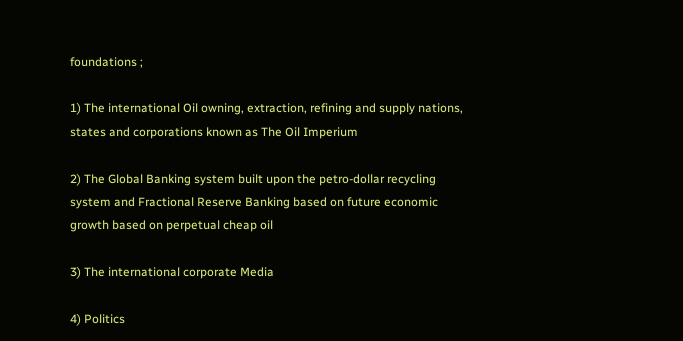foundations ;

1) The international Oil owning, extraction, refining and supply nations, states and corporations known as The Oil Imperium

2) The Global Banking system built upon the petro-dollar recycling system and Fractional Reserve Banking based on future economic growth based on perpetual cheap oil

3) The international corporate Media

4) Politics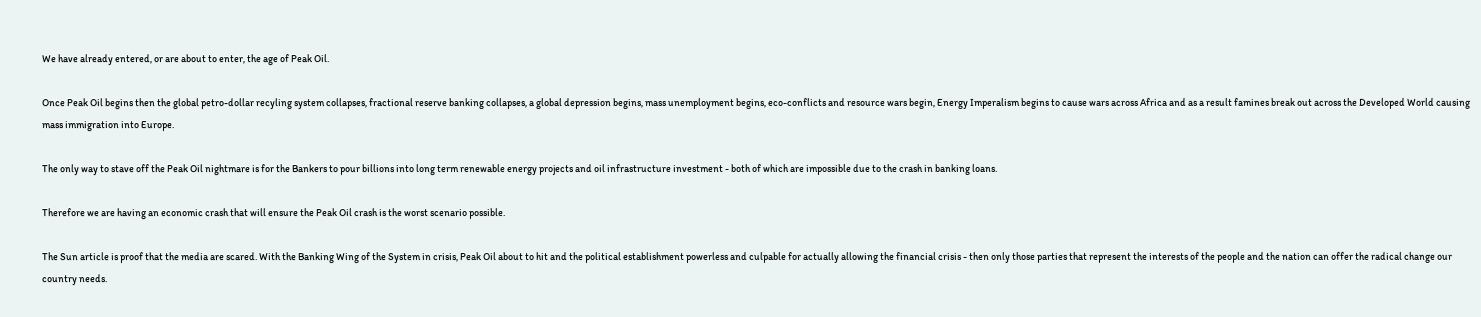We have already entered, or are about to enter, the age of Peak Oil.

Once Peak Oil begins then the global petro-dollar recyling system collapses, fractional reserve banking collapses, a global depression begins, mass unemployment begins, eco-conflicts and resource wars begin, Energy Imperalism begins to cause wars across Africa and as a result famines break out across the Developed World causing mass immigration into Europe.

The only way to stave off the Peak Oil nightmare is for the Bankers to pour billions into long term renewable energy projects and oil infrastructure investment - both of which are impossible due to the crash in banking loans.

Therefore we are having an economic crash that will ensure the Peak Oil crash is the worst scenario possible.

The Sun article is proof that the media are scared. With the Banking Wing of the System in crisis, Peak Oil about to hit and the political establishment powerless and culpable for actually allowing the financial crisis - then only those parties that represent the interests of the people and the nation can offer the radical change our country needs.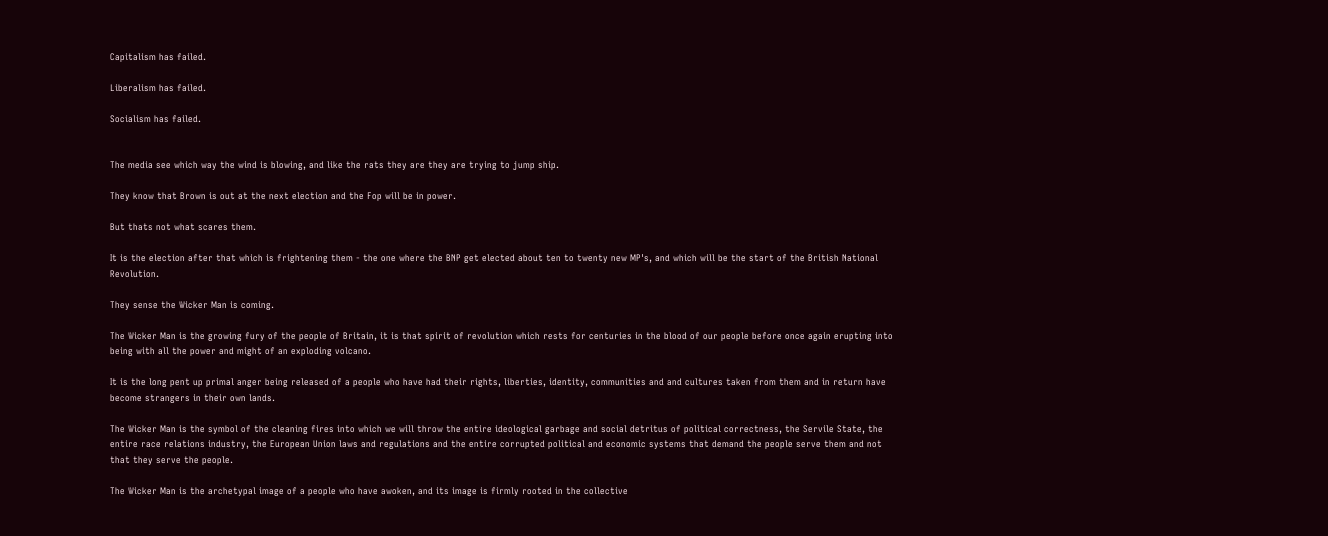Capitalism has failed.

Liberalism has failed.

Socialism has failed.


The media see which way the wind is blowing, and like the rats they are they are trying to jump ship.

They know that Brown is out at the next election and the Fop will be in power.

But thats not what scares them.

It is the election after that which is frightening them - the one where the BNP get elected about ten to twenty new MP's, and which will be the start of the British National Revolution.

They sense the Wicker Man is coming.

The Wicker Man is the growing fury of the people of Britain, it is that spirit of revolution which rests for centuries in the blood of our people before once again erupting into being with all the power and might of an exploding volcano.

It is the long pent up primal anger being released of a people who have had their rights, liberties, identity, communities and and cultures taken from them and in return have become strangers in their own lands.

The Wicker Man is the symbol of the cleaning fires into which we will throw the entire ideological garbage and social detritus of political correctness, the Servile State, the entire race relations industry, the European Union laws and regulations and the entire corrupted political and economic systems that demand the people serve them and not that they serve the people.

The Wicker Man is the archetypal image of a people who have awoken, and its image is firmly rooted in the collective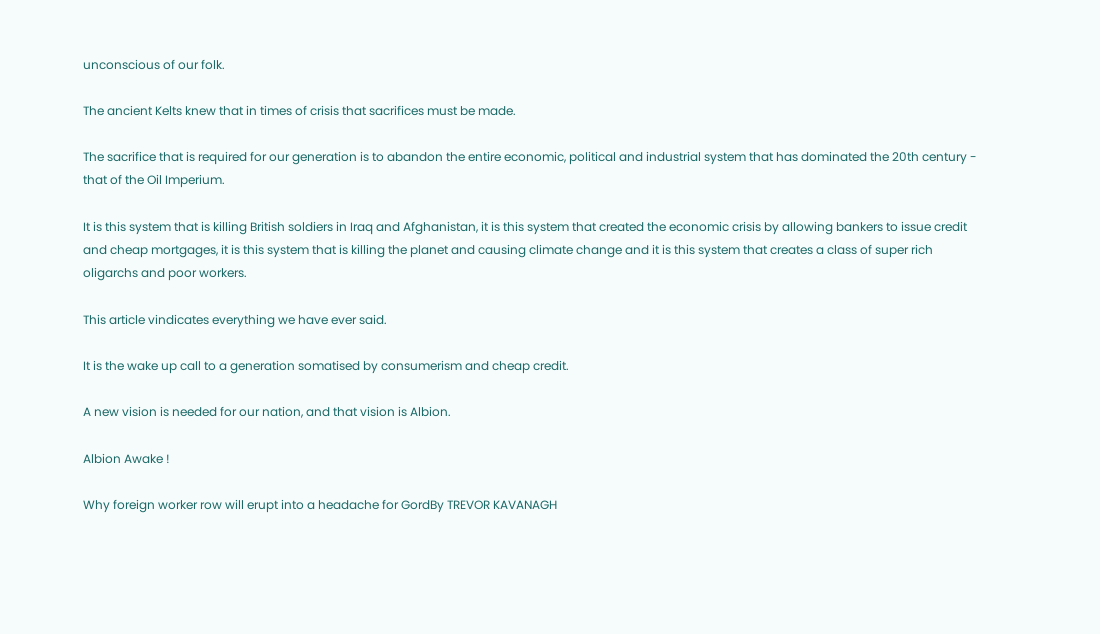unconscious of our folk.

The ancient Kelts knew that in times of crisis that sacrifices must be made.

The sacrifice that is required for our generation is to abandon the entire economic, political and industrial system that has dominated the 20th century - that of the Oil Imperium.

It is this system that is killing British soldiers in Iraq and Afghanistan, it is this system that created the economic crisis by allowing bankers to issue credit and cheap mortgages, it is this system that is killing the planet and causing climate change and it is this system that creates a class of super rich oligarchs and poor workers.

This article vindicates everything we have ever said.

It is the wake up call to a generation somatised by consumerism and cheap credit.

A new vision is needed for our nation, and that vision is Albion.

Albion Awake !

Why foreign worker row will erupt into a headache for GordBy TREVOR KAVANAGH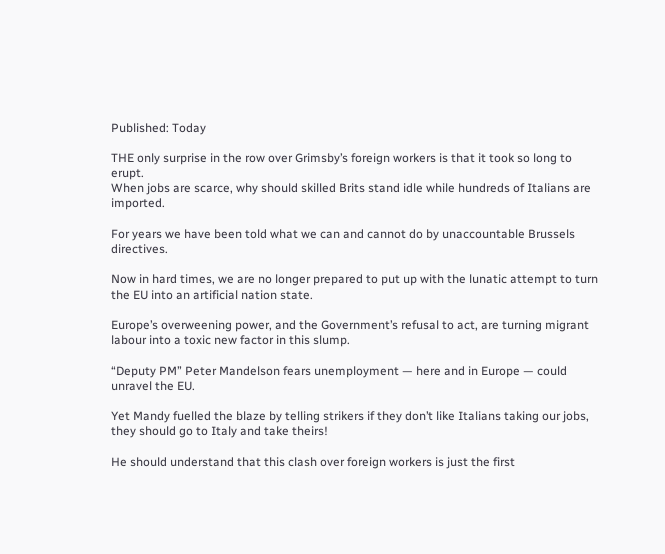Published: Today

THE only surprise in the row over Grimsby’s foreign workers is that it took so long to erupt.
When jobs are scarce, why should skilled Brits stand idle while hundreds of Italians are imported.

For years we have been told what we can and cannot do by unaccountable Brussels directives.

Now in hard times, we are no longer prepared to put up with the lunatic attempt to turn the EU into an artificial nation state.

Europe’s overweening power, and the Government’s refusal to act, are turning migrant labour into a toxic new factor in this slump.

“Deputy PM” Peter Mandelson fears unemployment — here and in Europe — could unravel the EU.

Yet Mandy fuelled the blaze by telling strikers if they don’t like Italians taking our jobs, they should go to Italy and take theirs!

He should understand that this clash over foreign workers is just the first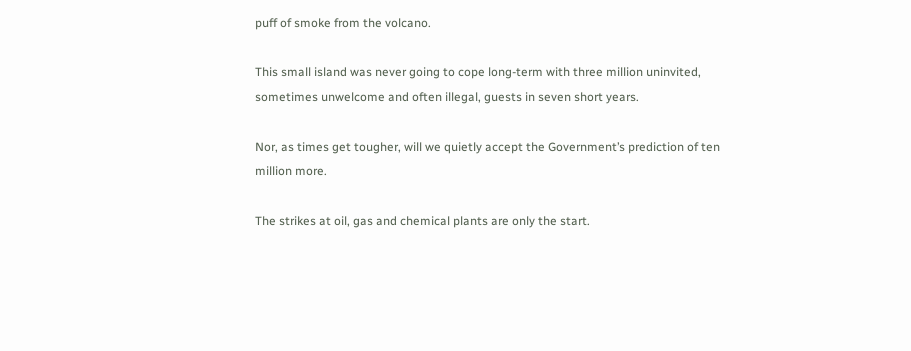puff of smoke from the volcano.

This small island was never going to cope long-term with three million uninvited, sometimes unwelcome and often illegal, guests in seven short years.

Nor, as times get tougher, will we quietly accept the Government’s prediction of ten million more.

The strikes at oil, gas and chemical plants are only the start.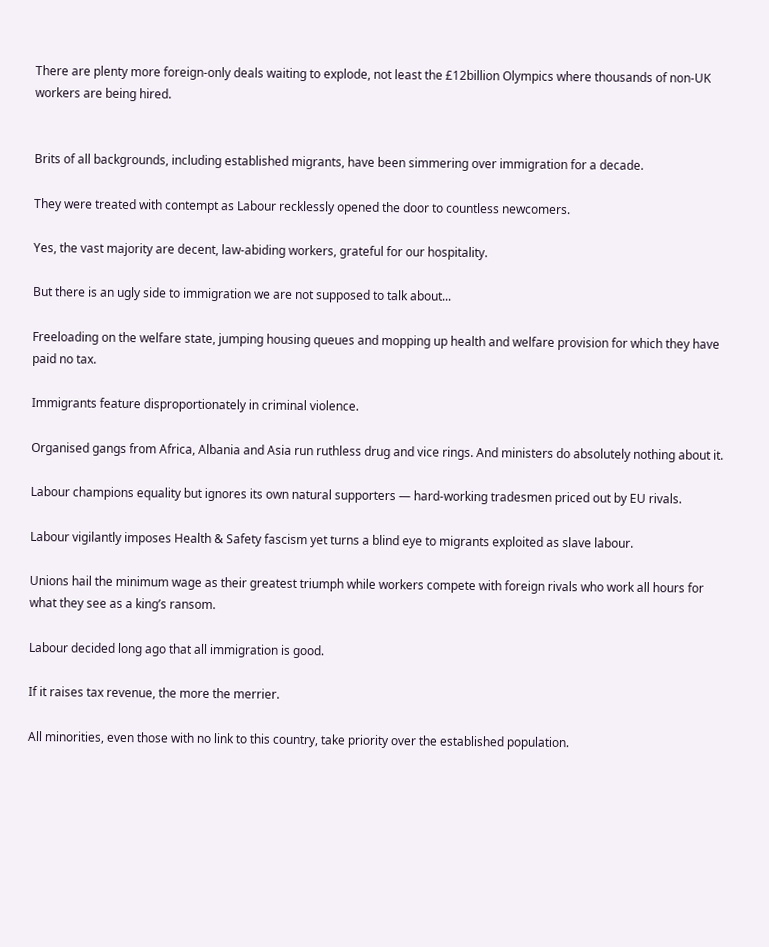There are plenty more foreign-only deals waiting to explode, not least the £12billion Olympics where thousands of non-UK workers are being hired.


Brits of all backgrounds, including established migrants, have been simmering over immigration for a decade.

They were treated with contempt as Labour recklessly opened the door to countless newcomers.

Yes, the vast majority are decent, law-abiding workers, grateful for our hospitality.

But there is an ugly side to immigration we are not supposed to talk about...

Freeloading on the welfare state, jumping housing queues and mopping up health and welfare provision for which they have paid no tax.

Immigrants feature disproportionately in criminal violence.

Organised gangs from Africa, Albania and Asia run ruthless drug and vice rings. And ministers do absolutely nothing about it.

Labour champions equality but ignores its own natural supporters — hard-working tradesmen priced out by EU rivals.

Labour vigilantly imposes Health & Safety fascism yet turns a blind eye to migrants exploited as slave labour.

Unions hail the minimum wage as their greatest triumph while workers compete with foreign rivals who work all hours for what they see as a king’s ransom.

Labour decided long ago that all immigration is good.

If it raises tax revenue, the more the merrier.

All minorities, even those with no link to this country, take priority over the established population.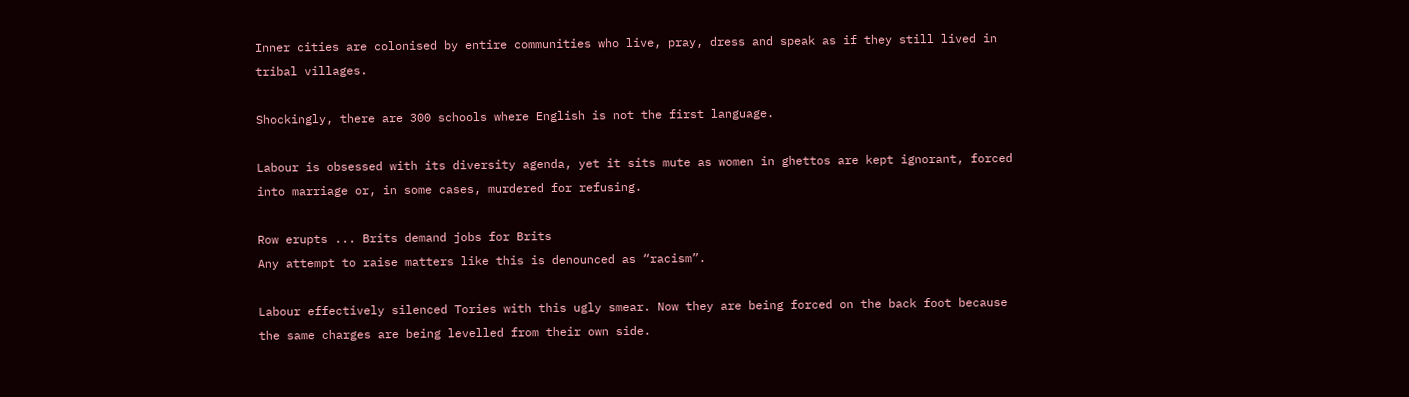Inner cities are colonised by entire communities who live, pray, dress and speak as if they still lived in tribal villages.

Shockingly, there are 300 schools where English is not the first language.

Labour is obsessed with its diversity agenda, yet it sits mute as women in ghettos are kept ignorant, forced into marriage or, in some cases, murdered for refusing.

Row erupts ... Brits demand jobs for Brits
Any attempt to raise matters like this is denounced as “racism”.

Labour effectively silenced Tories with this ugly smear. Now they are being forced on the back foot because the same charges are being levelled from their own side.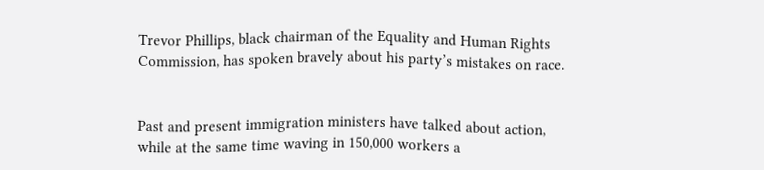Trevor Phillips, black chairman of the Equality and Human Rights Commission, has spoken bravely about his party’s mistakes on race.


Past and present immigration ministers have talked about action, while at the same time waving in 150,000 workers a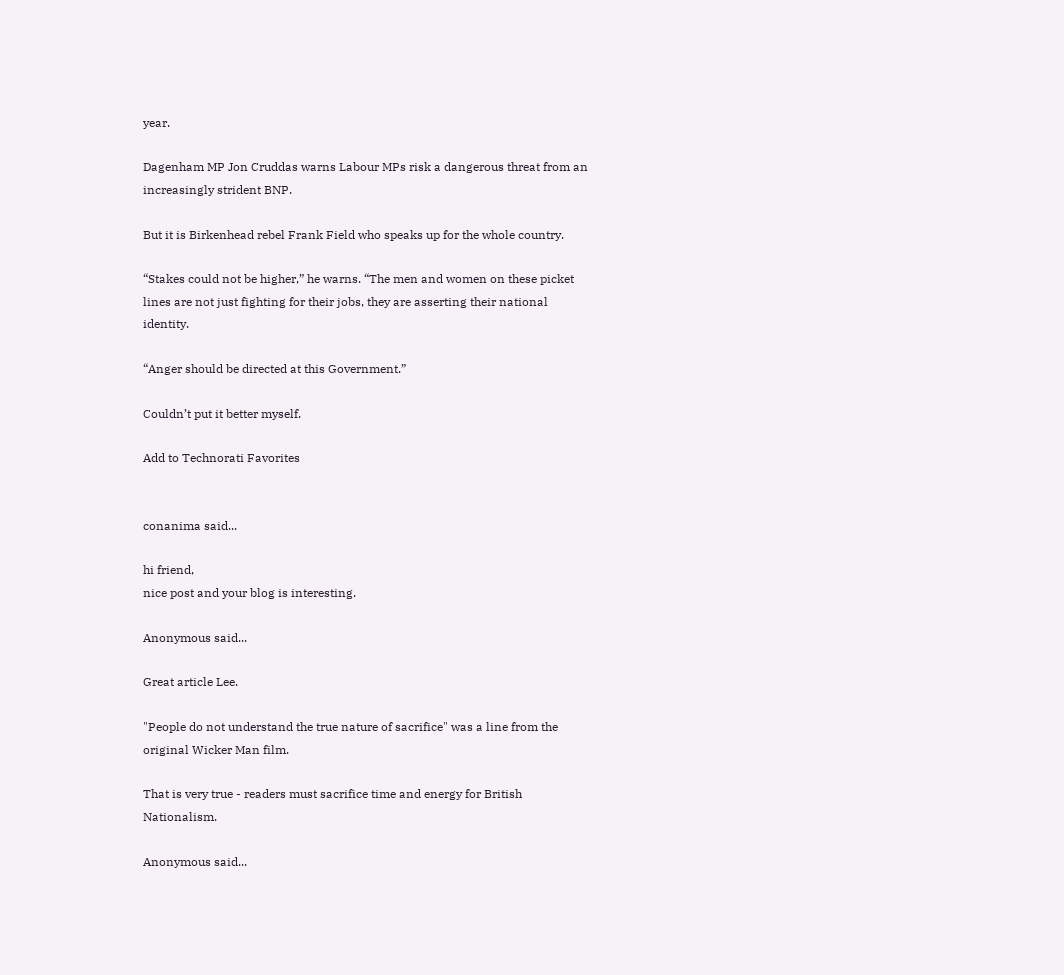year.

Dagenham MP Jon Cruddas warns Labour MPs risk a dangerous threat from an increasingly strident BNP.

But it is Birkenhead rebel Frank Field who speaks up for the whole country.

“Stakes could not be higher,” he warns. “The men and women on these picket lines are not just fighting for their jobs, they are asserting their national identity.

“Anger should be directed at this Government.”

Couldn’t put it better myself.

Add to Technorati Favorites


conanima said...

hi friend,
nice post and your blog is interesting.

Anonymous said...

Great article Lee.

"People do not understand the true nature of sacrifice" was a line from the original Wicker Man film.

That is very true - readers must sacrifice time and energy for British Nationalism.

Anonymous said...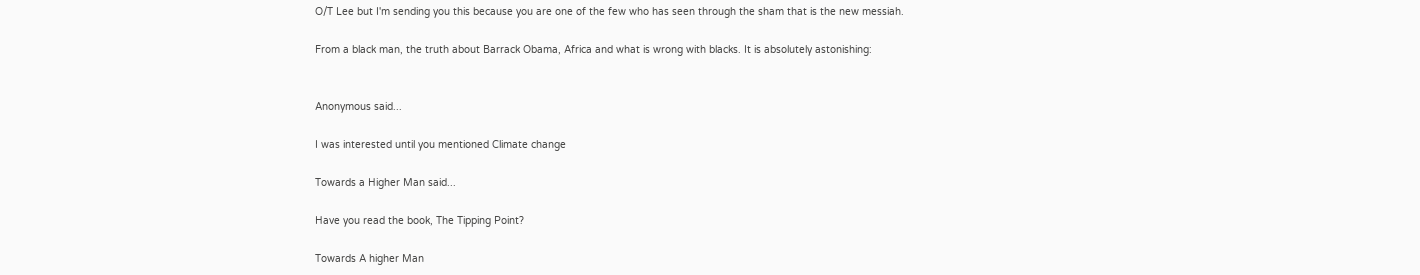O/T Lee but I'm sending you this because you are one of the few who has seen through the sham that is the new messiah.

From a black man, the truth about Barrack Obama, Africa and what is wrong with blacks. It is absolutely astonishing:


Anonymous said...

I was interested until you mentioned Climate change

Towards a Higher Man said...

Have you read the book, The Tipping Point?

Towards A higher Man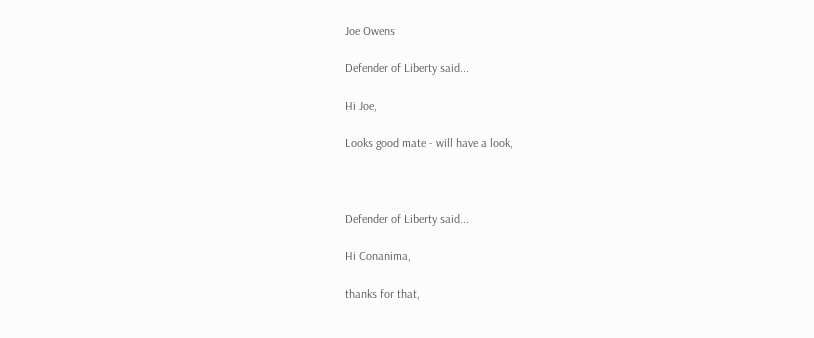Joe Owens

Defender of Liberty said...

Hi Joe,

Looks good mate - will have a look,



Defender of Liberty said...

Hi Conanima,

thanks for that,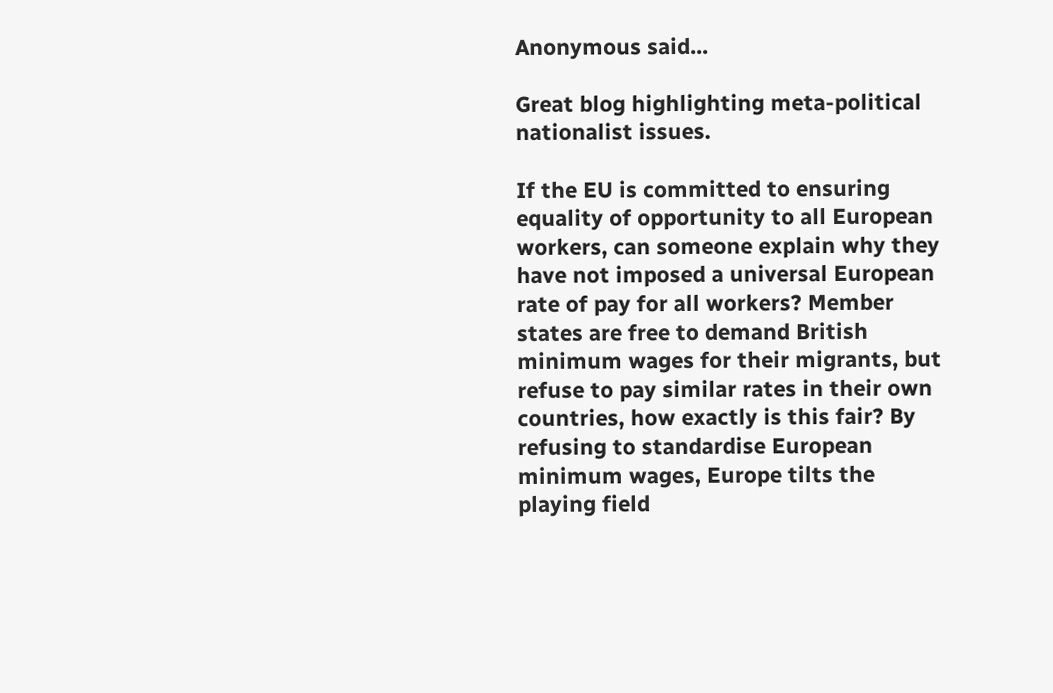Anonymous said...

Great blog highlighting meta-political nationalist issues.

If the EU is committed to ensuring equality of opportunity to all European workers, can someone explain why they have not imposed a universal European rate of pay for all workers? Member states are free to demand British minimum wages for their migrants, but refuse to pay similar rates in their own countries, how exactly is this fair? By refusing to standardise European minimum wages, Europe tilts the playing field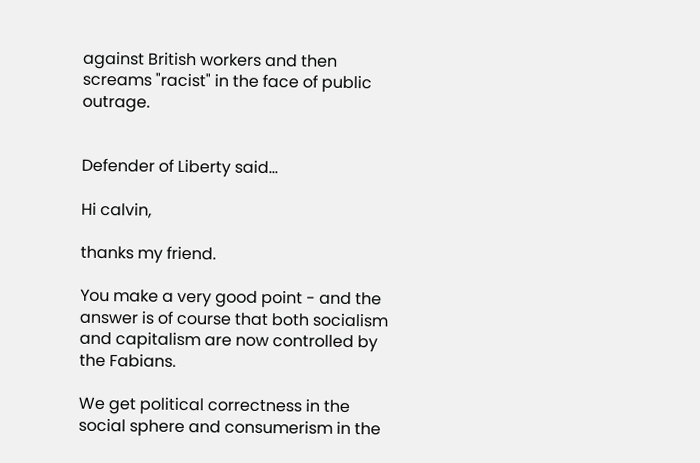against British workers and then screams "racist" in the face of public outrage.


Defender of Liberty said...

Hi calvin,

thanks my friend.

You make a very good point - and the answer is of course that both socialism and capitalism are now controlled by the Fabians.

We get political correctness in the social sphere and consumerism in the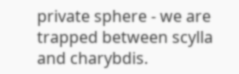private sphere - we are trapped between scylla and charybdis.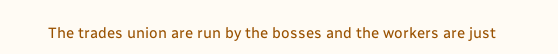The trades union are run by the bosses and the workers are just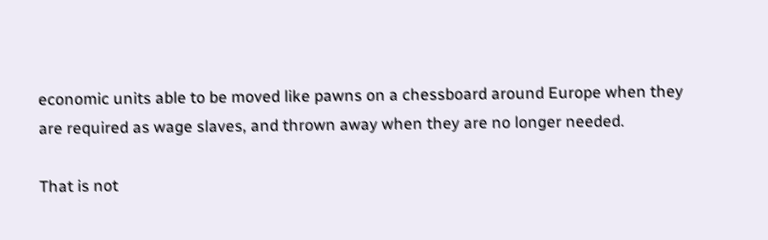economic units able to be moved like pawns on a chessboard around Europe when they are required as wage slaves, and thrown away when they are no longer needed.

That is not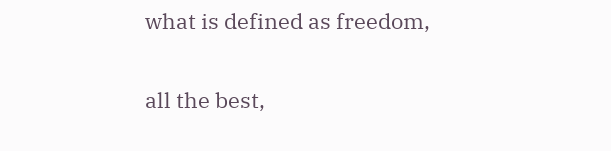what is defined as freedom,

all the best,